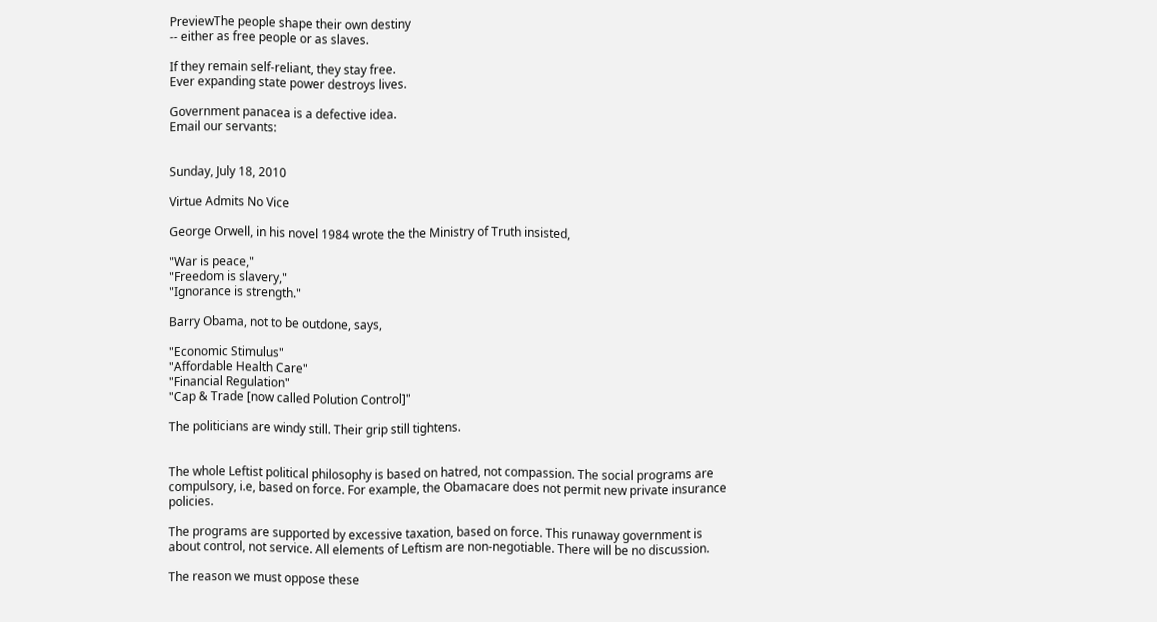PreviewThe people shape their own destiny
-- either as free people or as slaves.

If they remain self-reliant, they stay free.
Ever expanding state power destroys lives.

Government panacea is a defective idea.
Email our servants:


Sunday, July 18, 2010

Virtue Admits No Vice

George Orwell, in his novel 1984 wrote the the Ministry of Truth insisted,

"War is peace,"
"Freedom is slavery,"
"Ignorance is strength."

Barry Obama, not to be outdone, says,

"Economic Stimulus"
"Affordable Health Care"
"Financial Regulation"
"Cap & Trade [now called Polution Control]"

The politicians are windy still. Their grip still tightens.


The whole Leftist political philosophy is based on hatred, not compassion. The social programs are compulsory, i.e, based on force. For example, the Obamacare does not permit new private insurance policies.

The programs are supported by excessive taxation, based on force. This runaway government is about control, not service. All elements of Leftism are non-negotiable. There will be no discussion.

The reason we must oppose these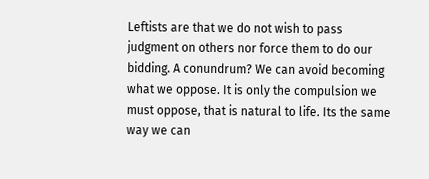Leftists are that we do not wish to pass judgment on others nor force them to do our bidding. A conundrum? We can avoid becoming what we oppose. It is only the compulsion we must oppose, that is natural to life. Its the same way we can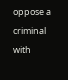oppose a criminal with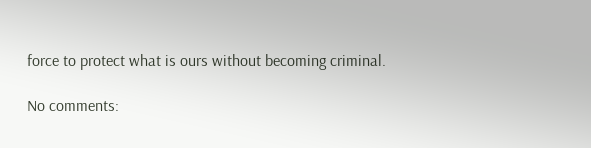force to protect what is ours without becoming criminal.

No comments: